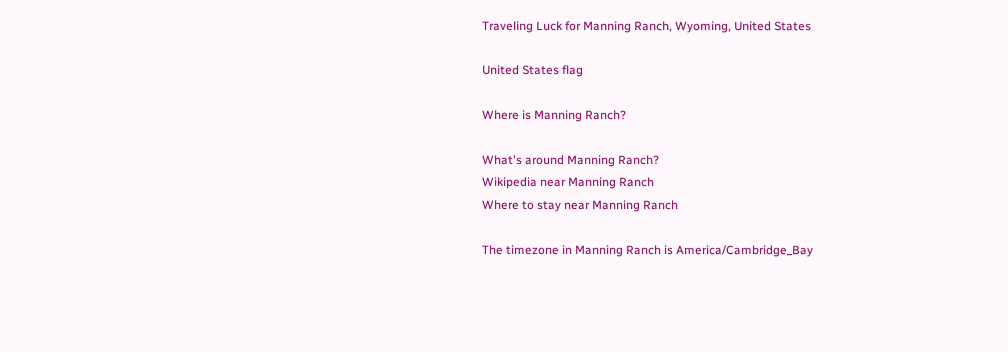Traveling Luck for Manning Ranch, Wyoming, United States

United States flag

Where is Manning Ranch?

What's around Manning Ranch?
Wikipedia near Manning Ranch
Where to stay near Manning Ranch

The timezone in Manning Ranch is America/Cambridge_Bay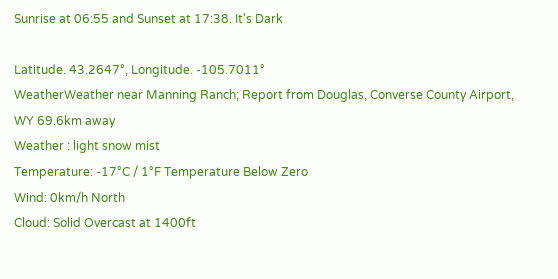Sunrise at 06:55 and Sunset at 17:38. It's Dark

Latitude. 43.2647°, Longitude. -105.7011°
WeatherWeather near Manning Ranch; Report from Douglas, Converse County Airport, WY 69.6km away
Weather : light snow mist
Temperature: -17°C / 1°F Temperature Below Zero
Wind: 0km/h North
Cloud: Solid Overcast at 1400ft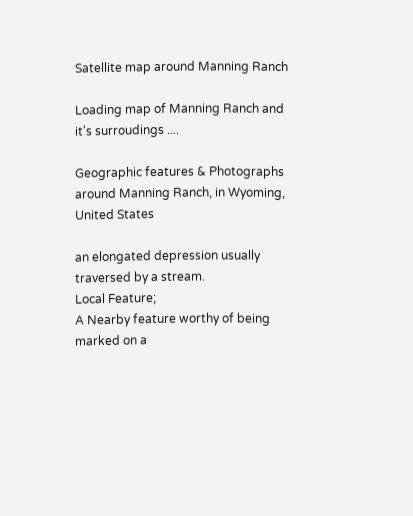Satellite map around Manning Ranch

Loading map of Manning Ranch and it's surroudings ....

Geographic features & Photographs around Manning Ranch, in Wyoming, United States

an elongated depression usually traversed by a stream.
Local Feature;
A Nearby feature worthy of being marked on a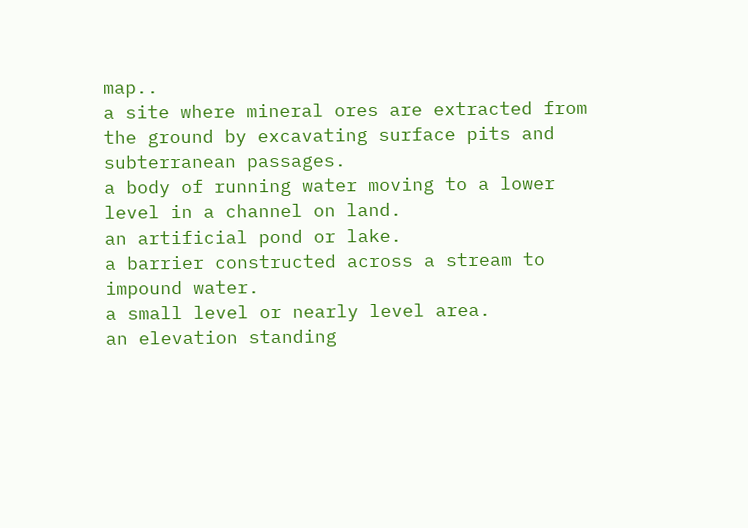map..
a site where mineral ores are extracted from the ground by excavating surface pits and subterranean passages.
a body of running water moving to a lower level in a channel on land.
an artificial pond or lake.
a barrier constructed across a stream to impound water.
a small level or nearly level area.
an elevation standing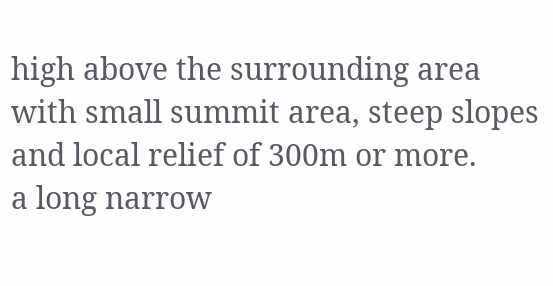high above the surrounding area with small summit area, steep slopes and local relief of 300m or more.
a long narrow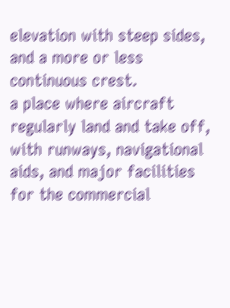elevation with steep sides, and a more or less continuous crest.
a place where aircraft regularly land and take off, with runways, navigational aids, and major facilities for the commercial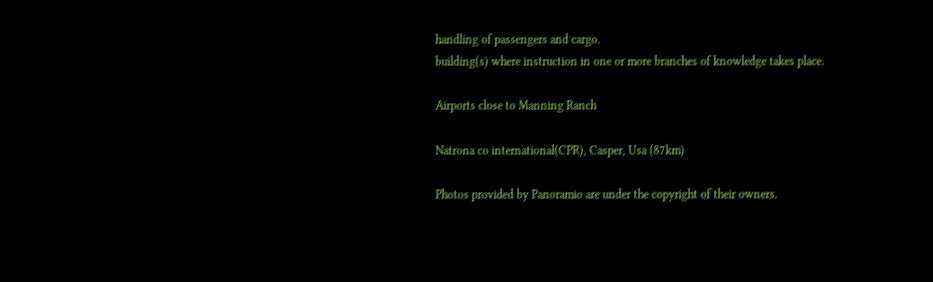handling of passengers and cargo.
building(s) where instruction in one or more branches of knowledge takes place.

Airports close to Manning Ranch

Natrona co international(CPR), Casper, Usa (87km)

Photos provided by Panoramio are under the copyright of their owners.